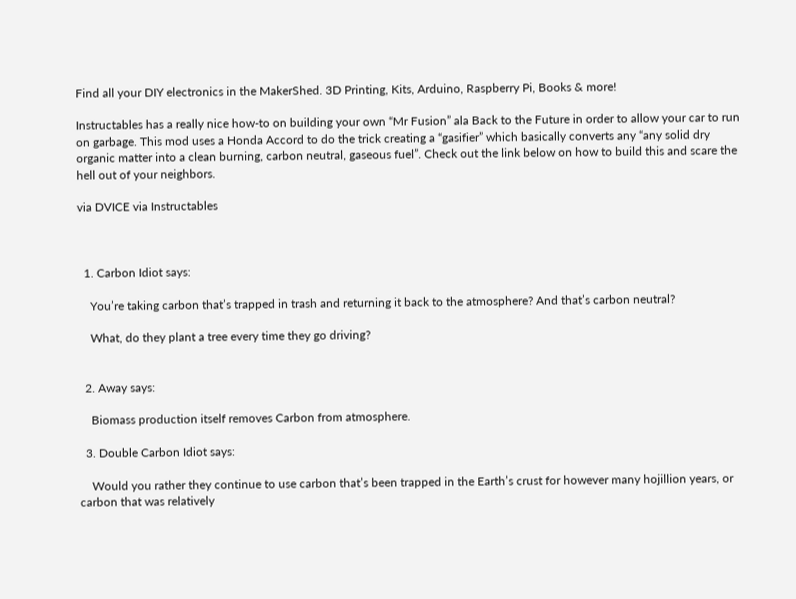Find all your DIY electronics in the MakerShed. 3D Printing, Kits, Arduino, Raspberry Pi, Books & more!

Instructables has a really nice how-to on building your own “Mr Fusion” ala Back to the Future in order to allow your car to run on garbage. This mod uses a Honda Accord to do the trick creating a “gasifier” which basically converts any “any solid dry organic matter into a clean burning, carbon neutral, gaseous fuel”. Check out the link below on how to build this and scare the hell out of your neighbors.

via DVICE via Instructables



  1. Carbon Idiot says:

    You’re taking carbon that’s trapped in trash and returning it back to the atmosphere? And that’s carbon neutral?

    What, do they plant a tree every time they go driving?


  2. Away says:

    Biomass production itself removes Carbon from atmosphere.

  3. Double Carbon Idiot says:

    Would you rather they continue to use carbon that’s been trapped in the Earth’s crust for however many hojillion years, or carbon that was relatively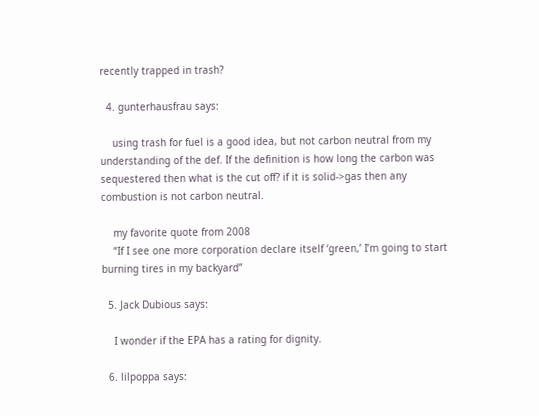recently trapped in trash?

  4. gunterhausfrau says:

    using trash for fuel is a good idea, but not carbon neutral from my understanding of the def. If the definition is how long the carbon was sequestered then what is the cut off? if it is solid->gas then any combustion is not carbon neutral.

    my favorite quote from 2008
    “If I see one more corporation declare itself ‘green,’ I’m going to start burning tires in my backyard”

  5. Jack Dubious says:

    I wonder if the EPA has a rating for dignity.

  6. lilpoppa says: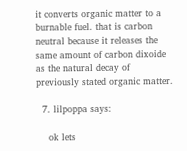it converts organic matter to a burnable fuel. that is carbon neutral because it releases the same amount of carbon dixoide as the natural decay of previously stated organic matter.

  7. lilpoppa says:

    ok lets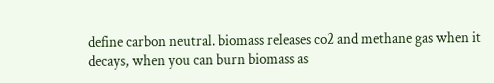define carbon neutral. biomass releases co2 and methane gas when it decays, when you can burn biomass as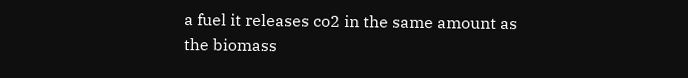a fuel it releases co2 in the same amount as the biomass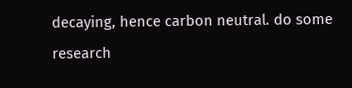decaying, hence carbon neutral. do some research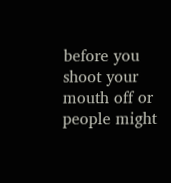before you shoot your mouth off or people might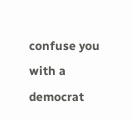confuse you with a democrat